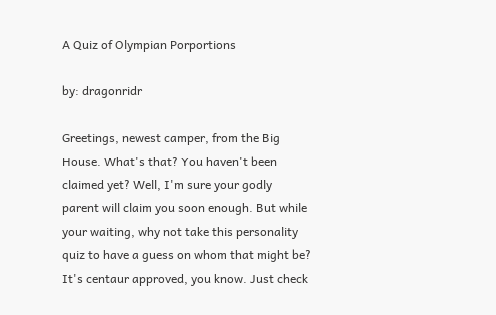A Quiz of Olympian Porportions

by: dragonridr

Greetings, newest camper, from the Big House. What's that? You haven't been claimed yet? Well, I'm sure your godly parent will claim you soon enough. But while your waiting, why not take this personality quiz to have a guess on whom that might be? It's centaur approved, you know. Just check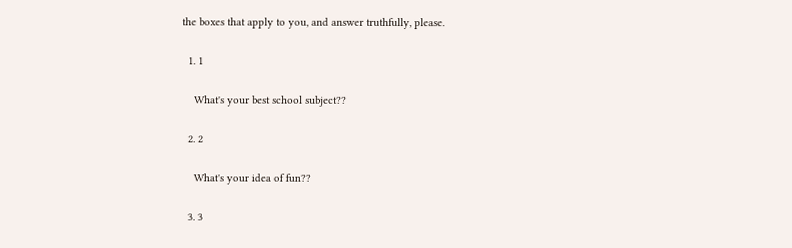the boxes that apply to you, and answer truthfully, please.

  1. 1

    What's your best school subject??

  2. 2

    What's your idea of fun??

  3. 3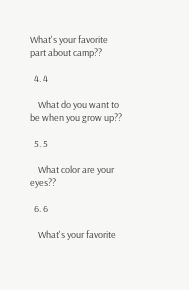What's your favorite part about camp??

  4. 4

    What do you want to be when you grow up??

  5. 5

    What color are your eyes??

  6. 6

    What's your favorite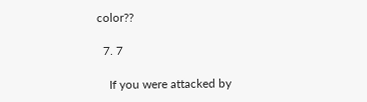color??

  7. 7

    If you were attacked by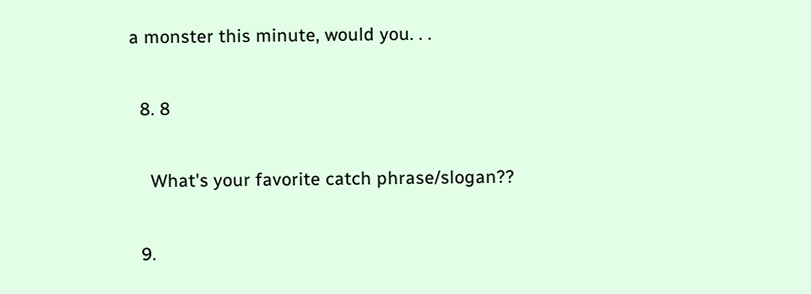a monster this minute, would you. . .

  8. 8

    What's your favorite catch phrase/slogan??

  9.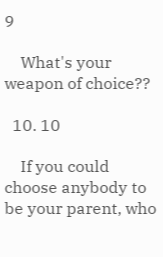9

    What's your weapon of choice??

  10. 10

    If you could choose anybody to be your parent, who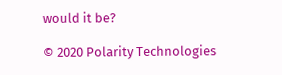would it be?

© 2020 Polarity Technologies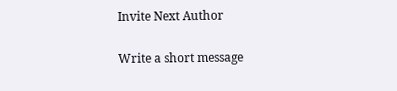Invite Next Author

Write a short message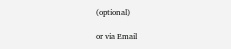(optional)

or via Email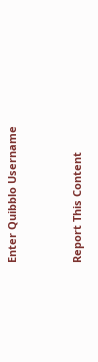Enter Quibblo Username


Report This Content